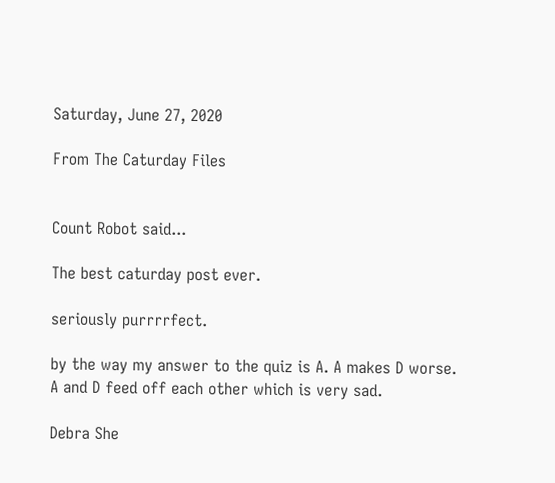Saturday, June 27, 2020

From The Caturday Files


Count Robot said...

The best caturday post ever.

seriously purrrrfect.

by the way my answer to the quiz is A. A makes D worse.
A and D feed off each other which is very sad.

Debra She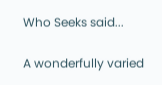Who Seeks said...

A wonderfully varied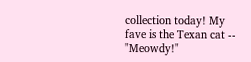collection today! My fave is the Texan cat -- "Meowdy!"